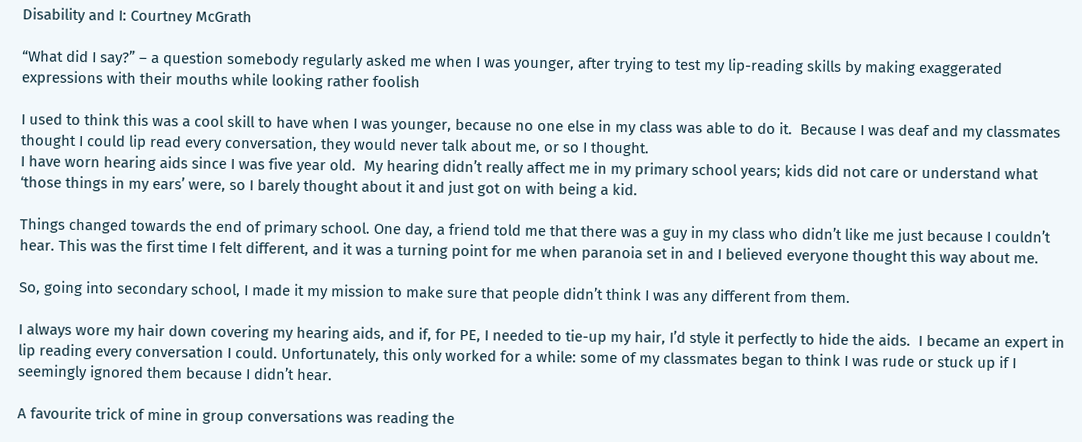Disability and I: Courtney McGrath

“What did I say?” – a question somebody regularly asked me when I was younger, after trying to test my lip-reading skills by making exaggerated expressions with their mouths while looking rather foolish

I used to think this was a cool skill to have when I was younger, because no one else in my class was able to do it.  Because I was deaf and my classmates thought I could lip read every conversation, they would never talk about me, or so I thought.
I have worn hearing aids since I was five year old.  My hearing didn’t really affect me in my primary school years; kids did not care or understand what ‘those things in my ears’ were, so I barely thought about it and just got on with being a kid.

Things changed towards the end of primary school. One day, a friend told me that there was a guy in my class who didn’t like me just because I couldn’t hear. This was the first time I felt different, and it was a turning point for me when paranoia set in and I believed everyone thought this way about me.

So, going into secondary school, I made it my mission to make sure that people didn’t think I was any different from them.

I always wore my hair down covering my hearing aids, and if, for PE, I needed to tie-up my hair, I’d style it perfectly to hide the aids.  I became an expert in lip reading every conversation I could. Unfortunately, this only worked for a while: some of my classmates began to think I was rude or stuck up if I seemingly ignored them because I didn’t hear.

A favourite trick of mine in group conversations was reading the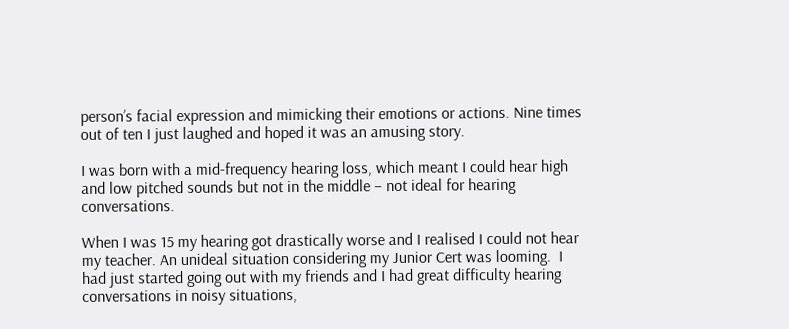person’s facial expression and mimicking their emotions or actions. Nine times out of ten I just laughed and hoped it was an amusing story.

I was born with a mid-frequency hearing loss, which meant I could hear high and low pitched sounds but not in the middle – not ideal for hearing conversations.

When I was 15 my hearing got drastically worse and I realised I could not hear my teacher. An unideal situation considering my Junior Cert was looming.  I had just started going out with my friends and I had great difficulty hearing conversations in noisy situations,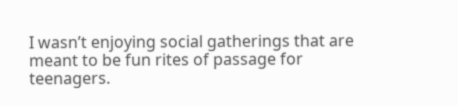I wasn’t enjoying social gatherings that are meant to be fun rites of passage for teenagers.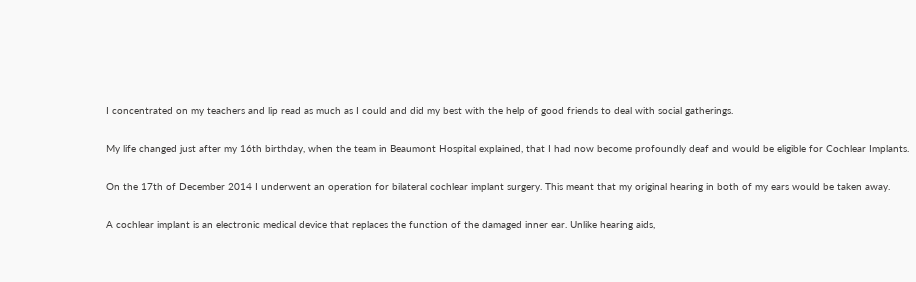I concentrated on my teachers and lip read as much as I could and did my best with the help of good friends to deal with social gatherings.

My life changed just after my 16th birthday, when the team in Beaumont Hospital explained, that I had now become profoundly deaf and would be eligible for Cochlear Implants.

On the 17th of December 2014 I underwent an operation for bilateral cochlear implant surgery. This meant that my original hearing in both of my ears would be taken away.

A cochlear implant is an electronic medical device that replaces the function of the damaged inner ear. Unlike hearing aids,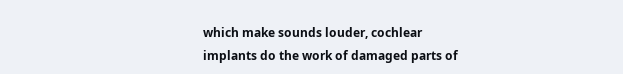which make sounds louder, cochlear implants do the work of damaged parts of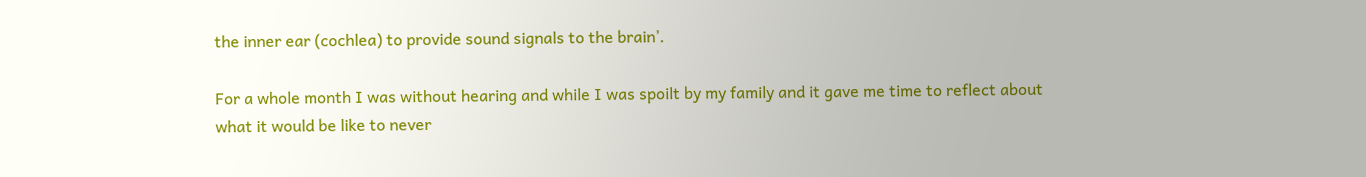the inner ear (cochlea) to provide sound signals to the brain’.

For a whole month I was without hearing and while I was spoilt by my family and it gave me time to reflect about what it would be like to never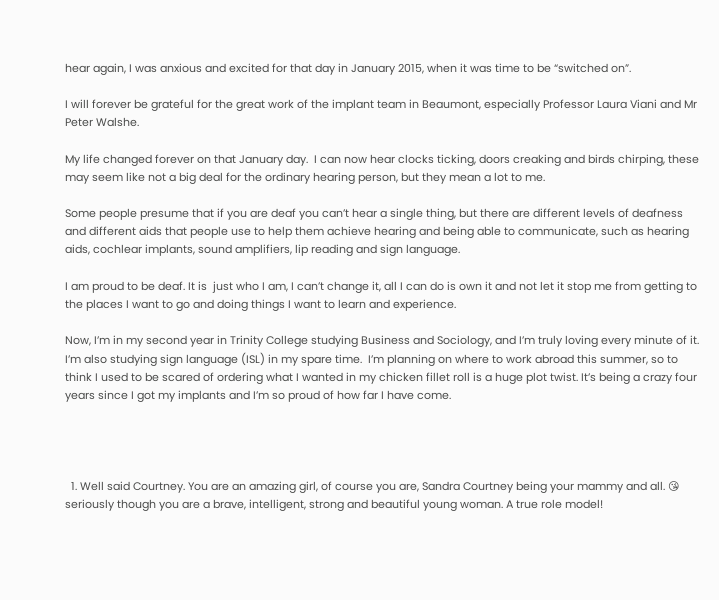hear again, I was anxious and excited for that day in January 2015, when it was time to be “switched on”.

I will forever be grateful for the great work of the implant team in Beaumont, especially Professor Laura Viani and Mr Peter Walshe.

My life changed forever on that January day.  I can now hear clocks ticking, doors creaking and birds chirping, these may seem like not a big deal for the ordinary hearing person, but they mean a lot to me.

Some people presume that if you are deaf you can’t hear a single thing, but there are different levels of deafness and different aids that people use to help them achieve hearing and being able to communicate, such as hearing aids, cochlear implants, sound amplifiers, lip reading and sign language.

I am proud to be deaf. It is  just who I am, I can’t change it, all I can do is own it and not let it stop me from getting to the places I want to go and doing things I want to learn and experience.

Now, I’m in my second year in Trinity College studying Business and Sociology, and I’m truly loving every minute of it. I’m also studying sign language (ISL) in my spare time.  I’m planning on where to work abroad this summer, so to think I used to be scared of ordering what I wanted in my chicken fillet roll is a huge plot twist. It’s being a crazy four years since I got my implants and I’m so proud of how far I have come.




  1. Well said Courtney. You are an amazing girl, of course you are, Sandra Courtney being your mammy and all. 😘 seriously though you are a brave, intelligent, strong and beautiful young woman. A true role model!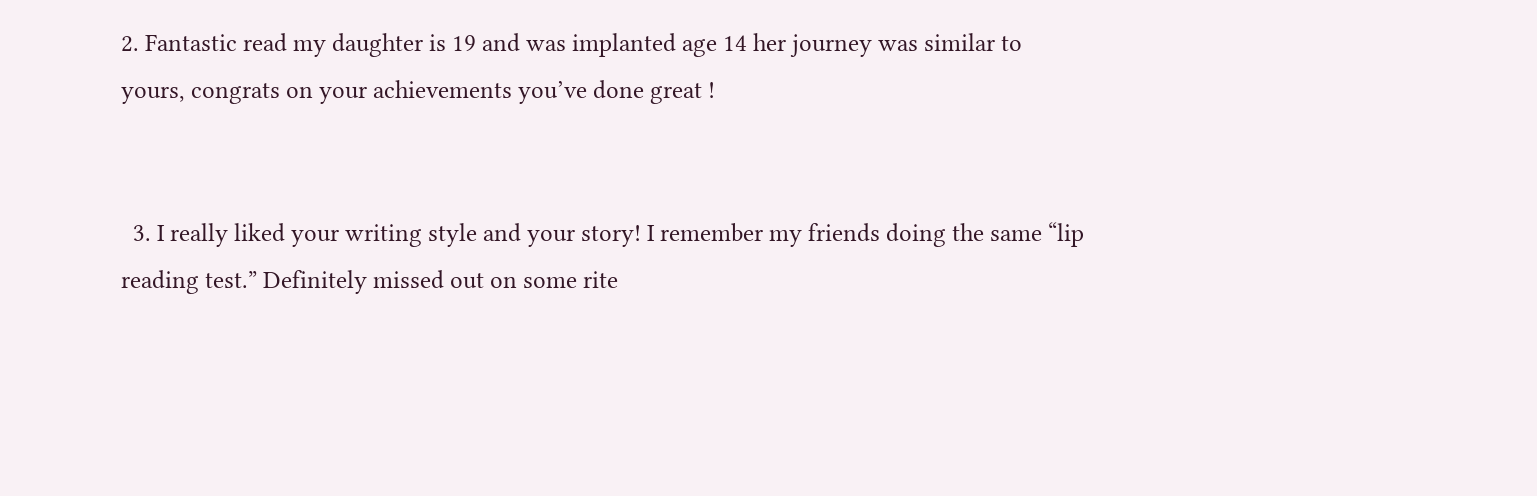2. Fantastic read my daughter is 19 and was implanted age 14 her journey was similar to yours, congrats on your achievements you’ve done great !


  3. I really liked your writing style and your story! I remember my friends doing the same “lip reading test.” Definitely missed out on some rite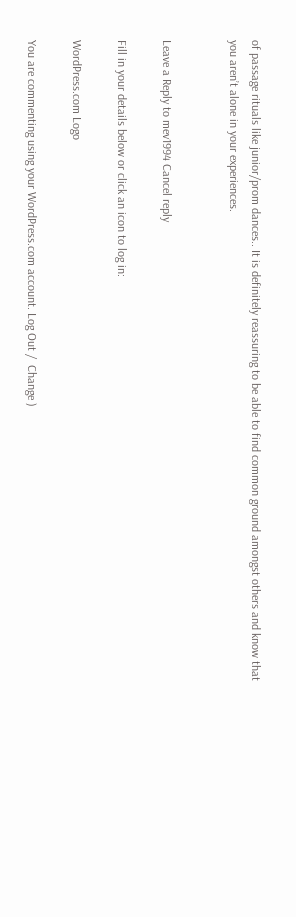of passage rituals like junior/prom dances.. It is definitely reassuring to be able to find common ground amongst others and know that you aren’t alone in your experiences.


Leave a Reply to mev1994 Cancel reply

Fill in your details below or click an icon to log in:

WordPress.com Logo

You are commenting using your WordPress.com account. Log Out /  Change )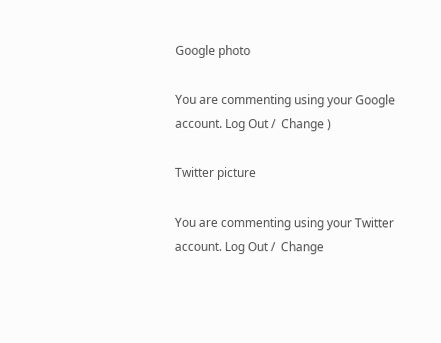Google photo

You are commenting using your Google account. Log Out /  Change )

Twitter picture

You are commenting using your Twitter account. Log Out /  Change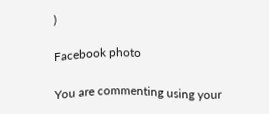)

Facebook photo

You are commenting using your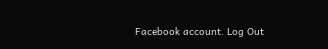Facebook account. Log Out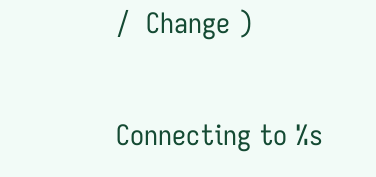/  Change )

Connecting to %s